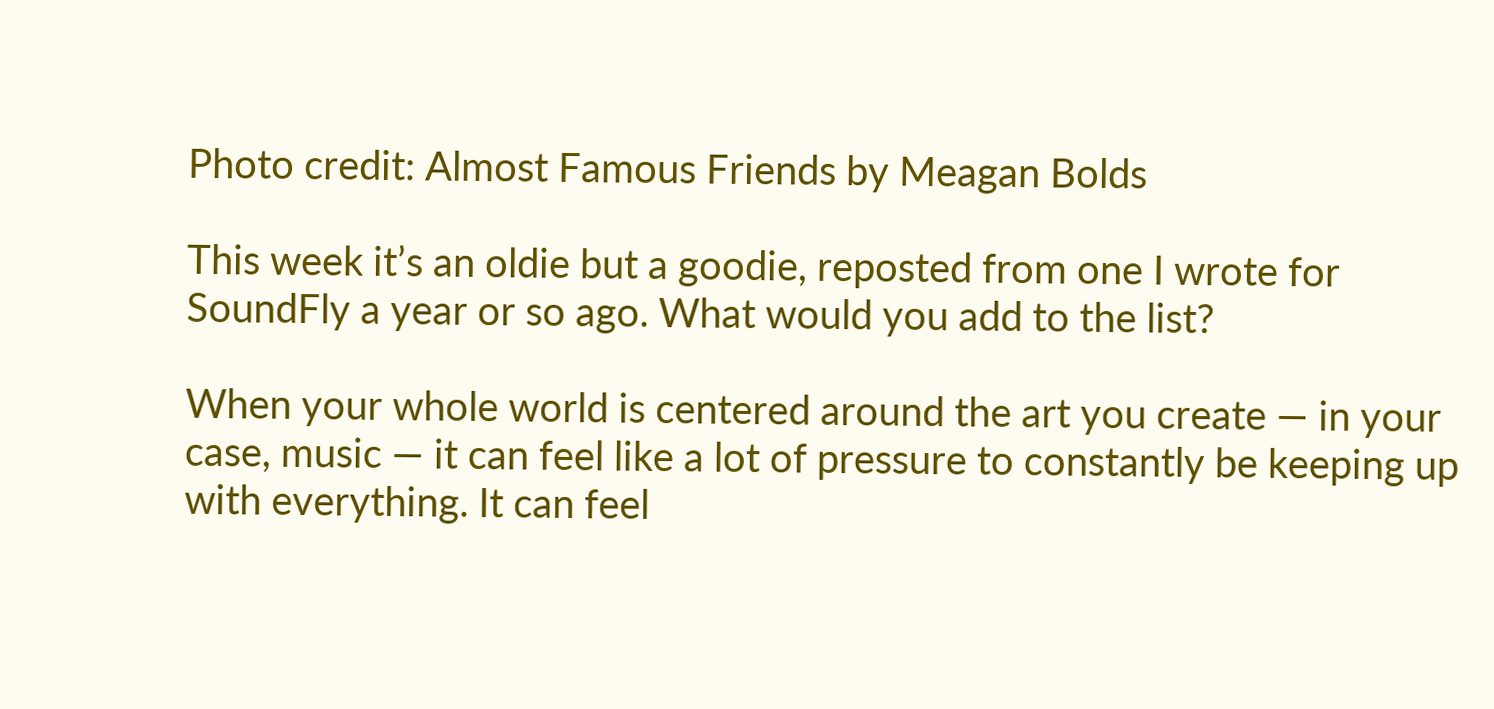Photo credit: Almost Famous Friends by Meagan Bolds

This week it’s an oldie but a goodie, reposted from one I wrote for SoundFly a year or so ago. What would you add to the list?

When your whole world is centered around the art you create — in your case, music — it can feel like a lot of pressure to constantly be keeping up with everything. It can feel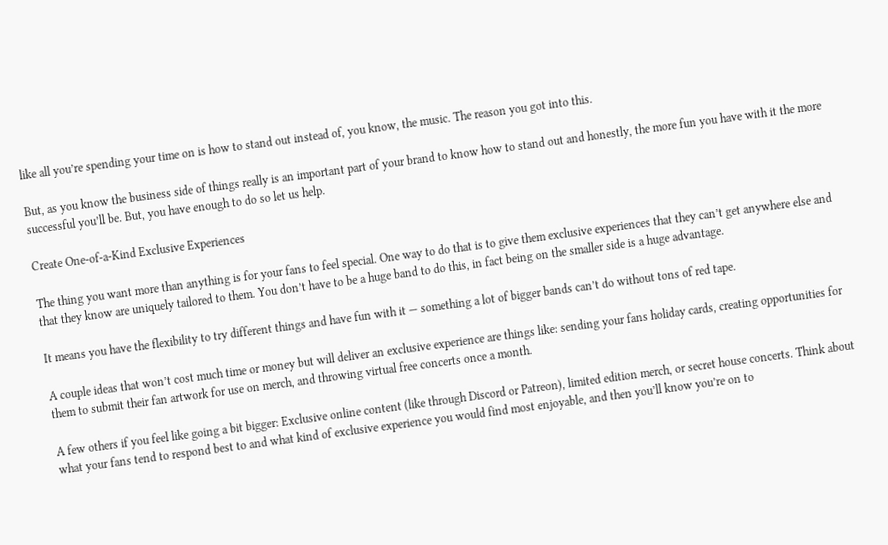like all you’re spending your time on is how to stand out instead of, you know, the music. The reason you got into this.

But, as you know the business side of things really is an important part of your brand to know how to stand out and honestly, the more fun you have with it the more successful you’ll be. But, you have enough to do so let us help.

Create One-of-a-Kind Exclusive Experiences

The thing you want more than anything is for your fans to feel special. One way to do that is to give them exclusive experiences that they can’t get anywhere else and that they know are uniquely tailored to them. You don’t have to be a huge band to do this, in fact being on the smaller side is a huge advantage.

It means you have the flexibility to try different things and have fun with it — something a lot of bigger bands can’t do without tons of red tape.

A couple ideas that won’t cost much time or money but will deliver an exclusive experience are things like: sending your fans holiday cards, creating opportunities for them to submit their fan artwork for use on merch, and throwing virtual free concerts once a month.

A few others if you feel like going a bit bigger: Exclusive online content (like through Discord or Patreon), limited edition merch, or secret house concerts. Think about what your fans tend to respond best to and what kind of exclusive experience you would find most enjoyable, and then you’ll know you’re on to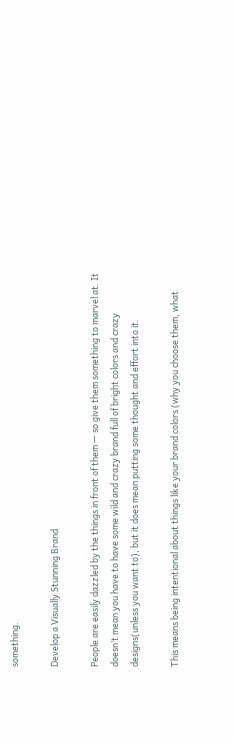something.

Develop a Visually Stunning Brand

People are easily dazzled by the things in front of them — so give them something to marvel at. It doesn’t mean you have to have some wild and crazy brand full of bright colors and crazy designs(unless you want to), but it does mean putting some thought and effort into it.

This means being intentional about things like your brand colors (why you choose them, what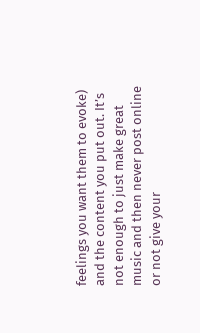feelings you want them to evoke) and the content you put out. It’s not enough to just make great music and then never post online or not give your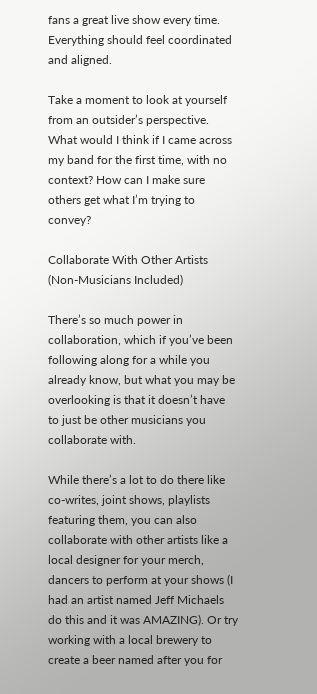fans a great live show every time. Everything should feel coordinated and aligned.

Take a moment to look at yourself from an outsider’s perspective. What would I think if I came across my band for the first time, with no context? How can I make sure others get what I’m trying to convey?

Collaborate With Other Artists (Non-Musicians Included)

There’s so much power in collaboration, which if you’ve been following along for a while you already know, but what you may be overlooking is that it doesn’t have to just be other musicians you collaborate with.

While there’s a lot to do there like co-writes, joint shows, playlists featuring them, you can also collaborate with other artists like a local designer for your merch, dancers to perform at your shows (I had an artist named Jeff Michaels do this and it was AMAZING). Or try working with a local brewery to create a beer named after you for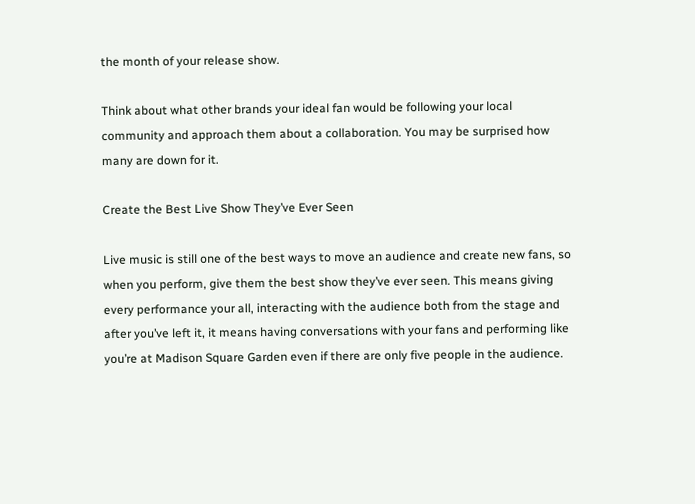the month of your release show.

Think about what other brands your ideal fan would be following your local community and approach them about a collaboration. You may be surprised how many are down for it.

Create the Best Live Show They’ve Ever Seen

Live music is still one of the best ways to move an audience and create new fans, so when you perform, give them the best show they’ve ever seen. This means giving every performance your all, interacting with the audience both from the stage and after you’ve left it, it means having conversations with your fans and performing like you’re at Madison Square Garden even if there are only five people in the audience.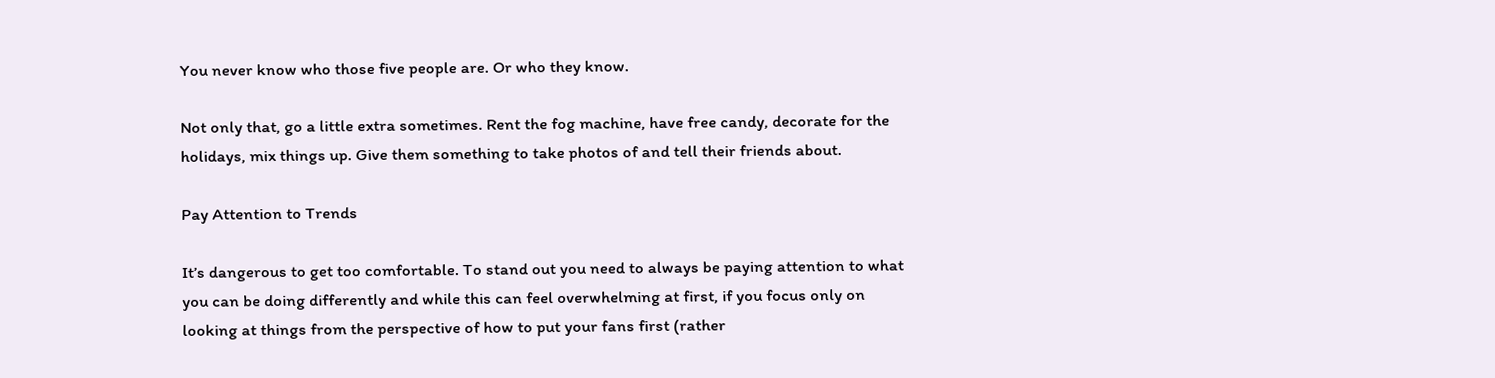You never know who those five people are. Or who they know.

Not only that, go a little extra sometimes. Rent the fog machine, have free candy, decorate for the holidays, mix things up. Give them something to take photos of and tell their friends about.

Pay Attention to Trends

It’s dangerous to get too comfortable. To stand out you need to always be paying attention to what you can be doing differently and while this can feel overwhelming at first, if you focus only on looking at things from the perspective of how to put your fans first (rather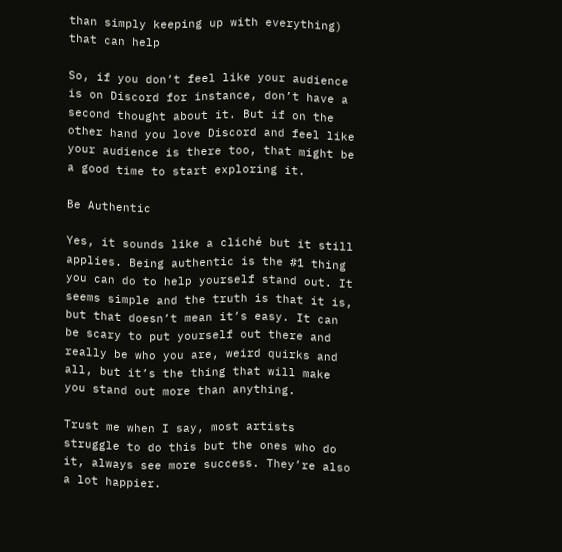than simply keeping up with everything) that can help

So, if you don’t feel like your audience is on Discord for instance, don’t have a second thought about it. But if on the other hand you love Discord and feel like your audience is there too, that might be a good time to start exploring it.

Be Authentic

Yes, it sounds like a cliché but it still applies. Being authentic is the #1 thing you can do to help yourself stand out. It seems simple and the truth is that it is, but that doesn’t mean it’s easy. It can be scary to put yourself out there and really be who you are, weird quirks and all, but it’s the thing that will make you stand out more than anything.

Trust me when I say, most artists struggle to do this but the ones who do it, always see more success. They’re also a lot happier.